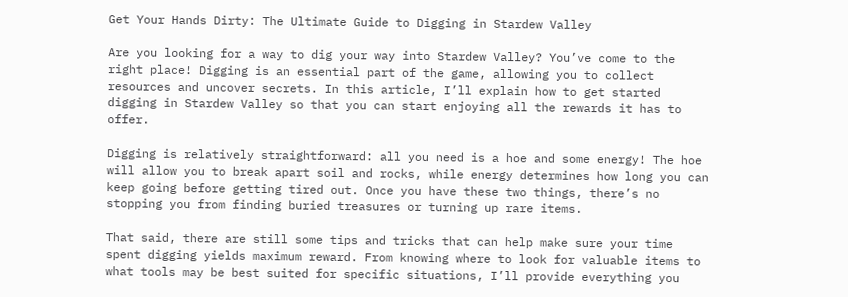Get Your Hands Dirty: The Ultimate Guide to Digging in Stardew Valley

Are you looking for a way to dig your way into Stardew Valley? You’ve come to the right place! Digging is an essential part of the game, allowing you to collect resources and uncover secrets. In this article, I’ll explain how to get started digging in Stardew Valley so that you can start enjoying all the rewards it has to offer.

Digging is relatively straightforward: all you need is a hoe and some energy! The hoe will allow you to break apart soil and rocks, while energy determines how long you can keep going before getting tired out. Once you have these two things, there’s no stopping you from finding buried treasures or turning up rare items.

That said, there are still some tips and tricks that can help make sure your time spent digging yields maximum reward. From knowing where to look for valuable items to what tools may be best suited for specific situations, I’ll provide everything you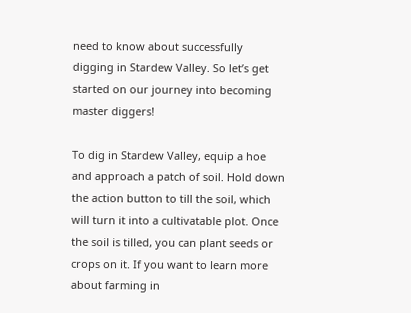need to know about successfully digging in Stardew Valley. So let’s get started on our journey into becoming master diggers!

To dig in Stardew Valley, equip a hoe and approach a patch of soil. Hold down the action button to till the soil, which will turn it into a cultivatable plot. Once the soil is tilled, you can plant seeds or crops on it. If you want to learn more about farming in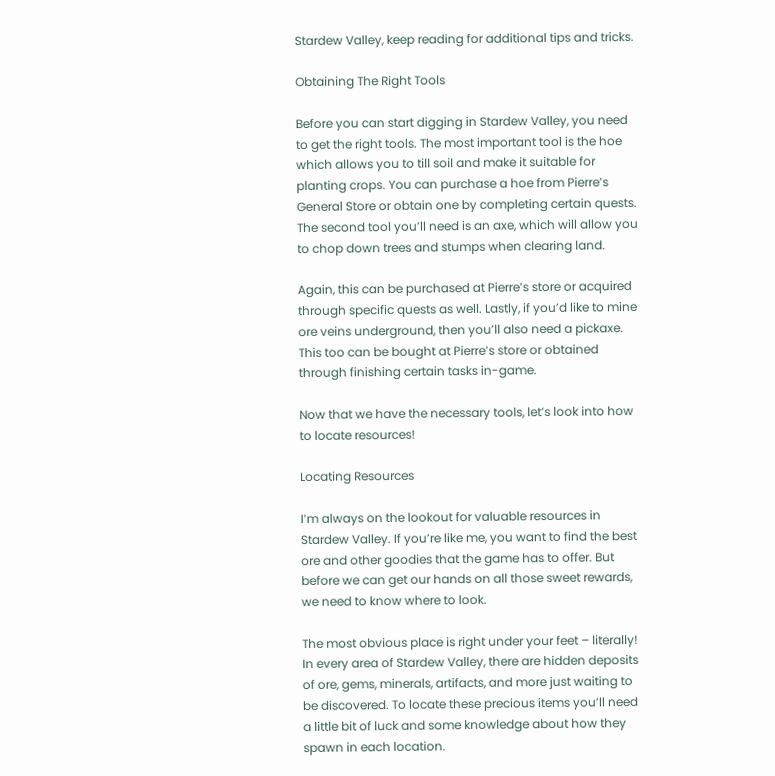Stardew Valley, keep reading for additional tips and tricks.

Obtaining The Right Tools

Before you can start digging in Stardew Valley, you need to get the right tools. The most important tool is the hoe which allows you to till soil and make it suitable for planting crops. You can purchase a hoe from Pierre’s General Store or obtain one by completing certain quests. The second tool you’ll need is an axe, which will allow you to chop down trees and stumps when clearing land.

Again, this can be purchased at Pierre’s store or acquired through specific quests as well. Lastly, if you’d like to mine ore veins underground, then you’ll also need a pickaxe. This too can be bought at Pierre’s store or obtained through finishing certain tasks in-game.

Now that we have the necessary tools, let’s look into how to locate resources!

Locating Resources

I’m always on the lookout for valuable resources in Stardew Valley. If you’re like me, you want to find the best ore and other goodies that the game has to offer. But before we can get our hands on all those sweet rewards, we need to know where to look.

The most obvious place is right under your feet – literally! In every area of Stardew Valley, there are hidden deposits of ore, gems, minerals, artifacts, and more just waiting to be discovered. To locate these precious items you’ll need a little bit of luck and some knowledge about how they spawn in each location.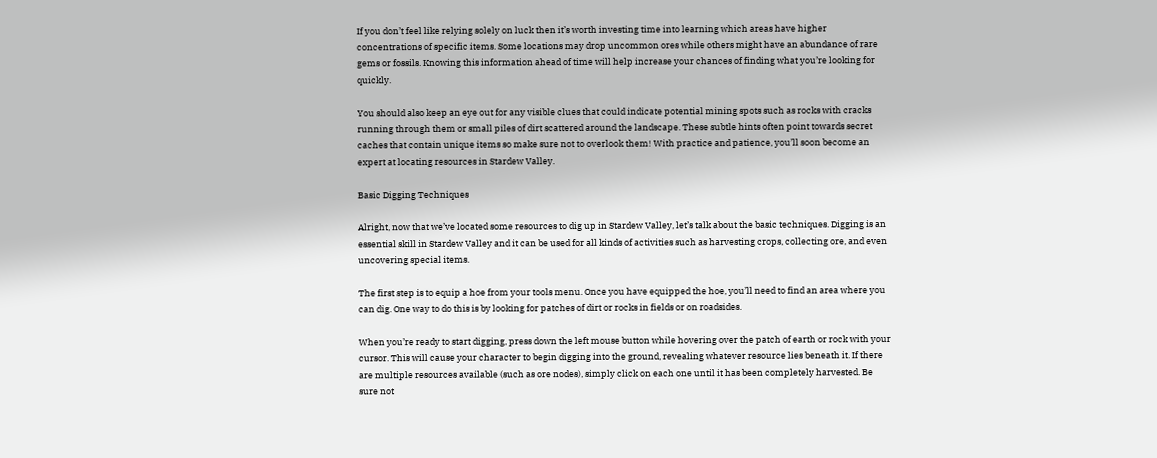If you don’t feel like relying solely on luck then it’s worth investing time into learning which areas have higher concentrations of specific items. Some locations may drop uncommon ores while others might have an abundance of rare gems or fossils. Knowing this information ahead of time will help increase your chances of finding what you’re looking for quickly.

You should also keep an eye out for any visible clues that could indicate potential mining spots such as rocks with cracks running through them or small piles of dirt scattered around the landscape. These subtle hints often point towards secret caches that contain unique items so make sure not to overlook them! With practice and patience, you’ll soon become an expert at locating resources in Stardew Valley.

Basic Digging Techniques

Alright, now that we’ve located some resources to dig up in Stardew Valley, let’s talk about the basic techniques. Digging is an essential skill in Stardew Valley and it can be used for all kinds of activities such as harvesting crops, collecting ore, and even uncovering special items.

The first step is to equip a hoe from your tools menu. Once you have equipped the hoe, you’ll need to find an area where you can dig. One way to do this is by looking for patches of dirt or rocks in fields or on roadsides.

When you’re ready to start digging, press down the left mouse button while hovering over the patch of earth or rock with your cursor. This will cause your character to begin digging into the ground, revealing whatever resource lies beneath it. If there are multiple resources available (such as ore nodes), simply click on each one until it has been completely harvested. Be sure not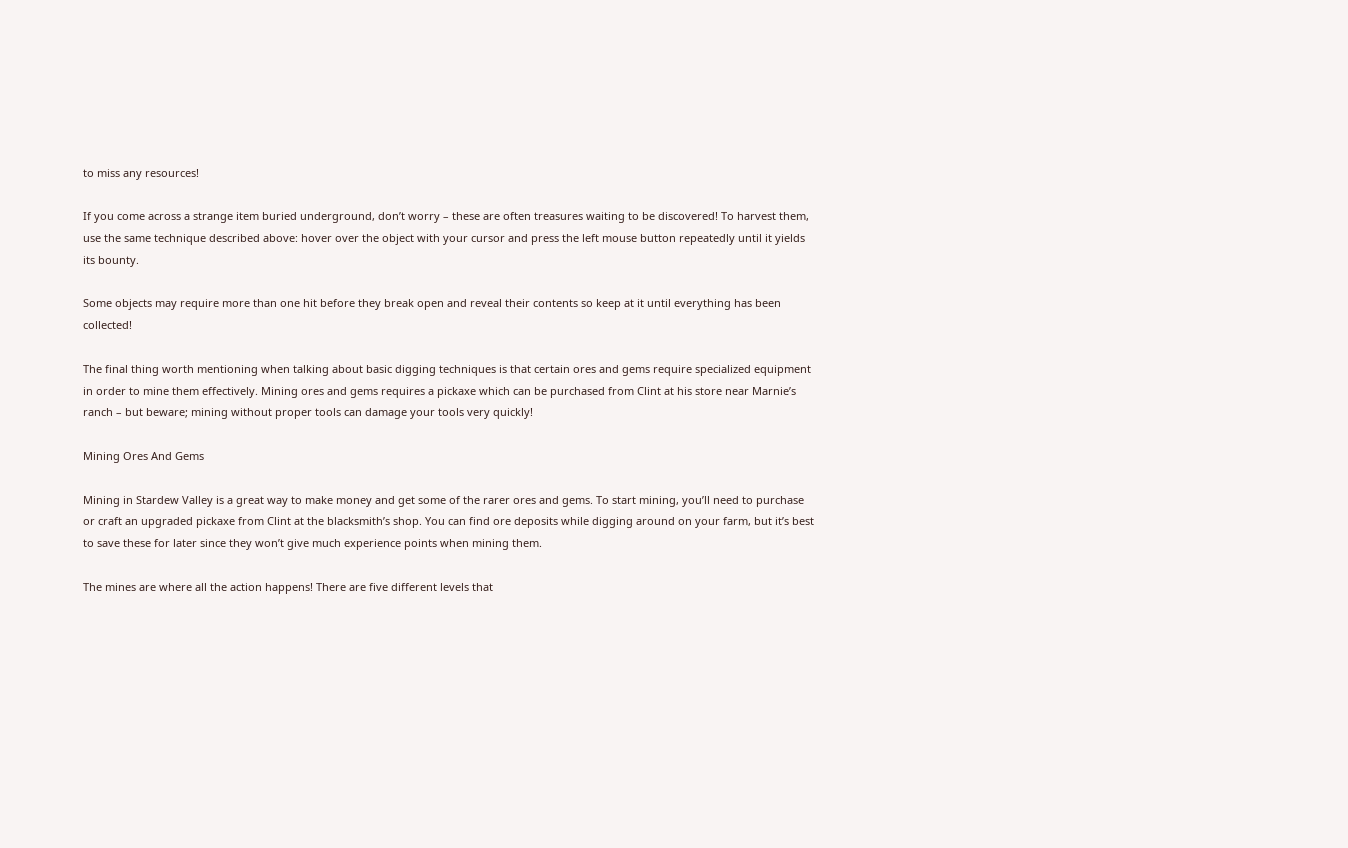to miss any resources!

If you come across a strange item buried underground, don’t worry – these are often treasures waiting to be discovered! To harvest them, use the same technique described above: hover over the object with your cursor and press the left mouse button repeatedly until it yields its bounty.

Some objects may require more than one hit before they break open and reveal their contents so keep at it until everything has been collected!

The final thing worth mentioning when talking about basic digging techniques is that certain ores and gems require specialized equipment in order to mine them effectively. Mining ores and gems requires a pickaxe which can be purchased from Clint at his store near Marnie’s ranch – but beware; mining without proper tools can damage your tools very quickly!

Mining Ores And Gems

Mining in Stardew Valley is a great way to make money and get some of the rarer ores and gems. To start mining, you’ll need to purchase or craft an upgraded pickaxe from Clint at the blacksmith’s shop. You can find ore deposits while digging around on your farm, but it’s best to save these for later since they won’t give much experience points when mining them.

The mines are where all the action happens! There are five different levels that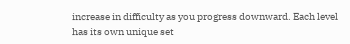increase in difficulty as you progress downward. Each level has its own unique set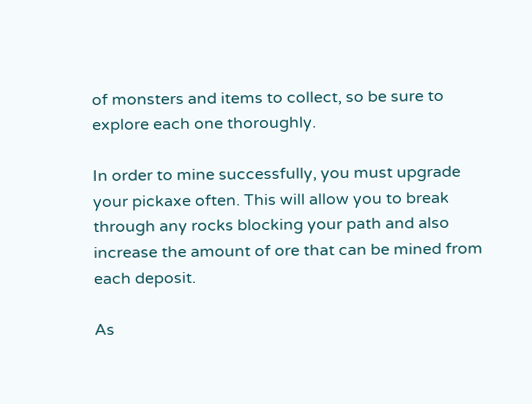of monsters and items to collect, so be sure to explore each one thoroughly.

In order to mine successfully, you must upgrade your pickaxe often. This will allow you to break through any rocks blocking your path and also increase the amount of ore that can be mined from each deposit.

As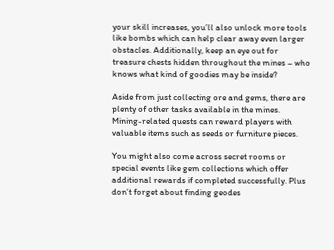your skill increases, you’ll also unlock more tools like bombs which can help clear away even larger obstacles. Additionally, keep an eye out for treasure chests hidden throughout the mines – who knows what kind of goodies may be inside?

Aside from just collecting ore and gems, there are plenty of other tasks available in the mines. Mining-related quests can reward players with valuable items such as seeds or furniture pieces.

You might also come across secret rooms or special events like gem collections which offer additional rewards if completed successfully. Plus don’t forget about finding geodes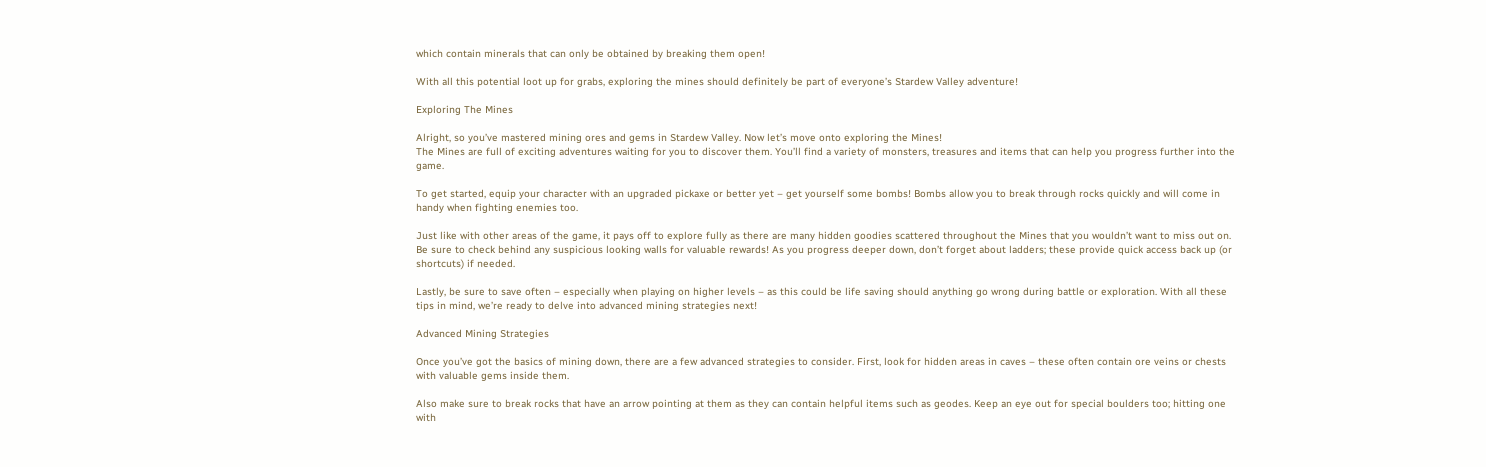which contain minerals that can only be obtained by breaking them open!

With all this potential loot up for grabs, exploring the mines should definitely be part of everyone’s Stardew Valley adventure!

Exploring The Mines

Alright, so you’ve mastered mining ores and gems in Stardew Valley. Now let’s move onto exploring the Mines!
The Mines are full of exciting adventures waiting for you to discover them. You’ll find a variety of monsters, treasures and items that can help you progress further into the game.

To get started, equip your character with an upgraded pickaxe or better yet – get yourself some bombs! Bombs allow you to break through rocks quickly and will come in handy when fighting enemies too.

Just like with other areas of the game, it pays off to explore fully as there are many hidden goodies scattered throughout the Mines that you wouldn’t want to miss out on. Be sure to check behind any suspicious looking walls for valuable rewards! As you progress deeper down, don’t forget about ladders; these provide quick access back up (or shortcuts) if needed.

Lastly, be sure to save often – especially when playing on higher levels – as this could be life saving should anything go wrong during battle or exploration. With all these tips in mind, we’re ready to delve into advanced mining strategies next!

Advanced Mining Strategies

Once you’ve got the basics of mining down, there are a few advanced strategies to consider. First, look for hidden areas in caves – these often contain ore veins or chests with valuable gems inside them.

Also make sure to break rocks that have an arrow pointing at them as they can contain helpful items such as geodes. Keep an eye out for special boulders too; hitting one with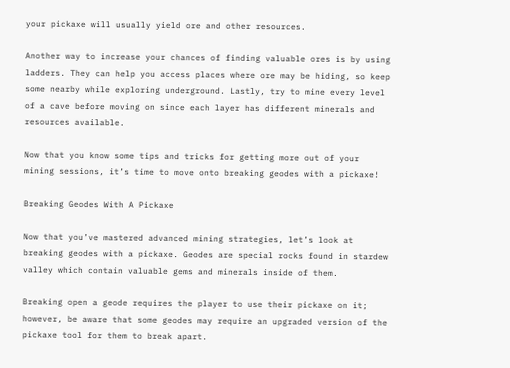your pickaxe will usually yield ore and other resources.

Another way to increase your chances of finding valuable ores is by using ladders. They can help you access places where ore may be hiding, so keep some nearby while exploring underground. Lastly, try to mine every level of a cave before moving on since each layer has different minerals and resources available.

Now that you know some tips and tricks for getting more out of your mining sessions, it’s time to move onto breaking geodes with a pickaxe!

Breaking Geodes With A Pickaxe

Now that you’ve mastered advanced mining strategies, let’s look at breaking geodes with a pickaxe. Geodes are special rocks found in stardew valley which contain valuable gems and minerals inside of them.

Breaking open a geode requires the player to use their pickaxe on it; however, be aware that some geodes may require an upgraded version of the pickaxe tool for them to break apart.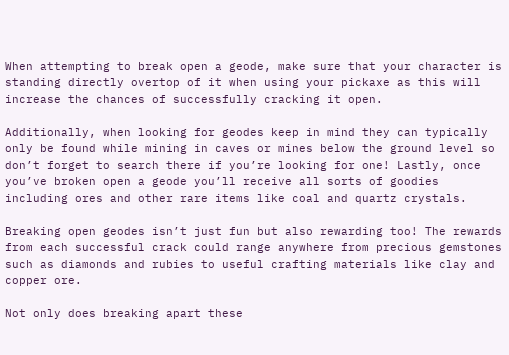When attempting to break open a geode, make sure that your character is standing directly overtop of it when using your pickaxe as this will increase the chances of successfully cracking it open.

Additionally, when looking for geodes keep in mind they can typically only be found while mining in caves or mines below the ground level so don’t forget to search there if you’re looking for one! Lastly, once you’ve broken open a geode you’ll receive all sorts of goodies including ores and other rare items like coal and quartz crystals.

Breaking open geodes isn’t just fun but also rewarding too! The rewards from each successful crack could range anywhere from precious gemstones such as diamonds and rubies to useful crafting materials like clay and copper ore.

Not only does breaking apart these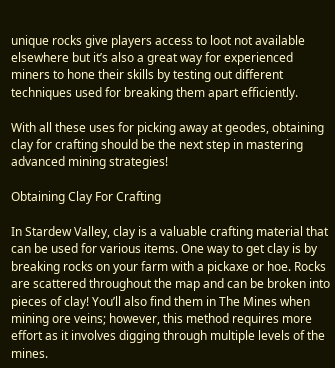unique rocks give players access to loot not available elsewhere but it’s also a great way for experienced miners to hone their skills by testing out different techniques used for breaking them apart efficiently.

With all these uses for picking away at geodes, obtaining clay for crafting should be the next step in mastering advanced mining strategies!

Obtaining Clay For Crafting

In Stardew Valley, clay is a valuable crafting material that can be used for various items. One way to get clay is by breaking rocks on your farm with a pickaxe or hoe. Rocks are scattered throughout the map and can be broken into pieces of clay! You’ll also find them in The Mines when mining ore veins; however, this method requires more effort as it involves digging through multiple levels of the mines.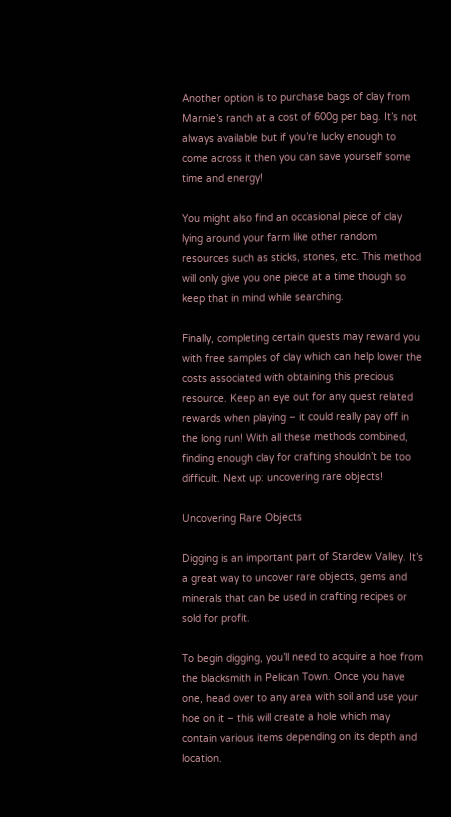Another option is to purchase bags of clay from Marnie’s ranch at a cost of 600g per bag. It’s not always available but if you’re lucky enough to come across it then you can save yourself some time and energy!

You might also find an occasional piece of clay lying around your farm like other random resources such as sticks, stones, etc. This method will only give you one piece at a time though so keep that in mind while searching.

Finally, completing certain quests may reward you with free samples of clay which can help lower the costs associated with obtaining this precious resource. Keep an eye out for any quest related rewards when playing – it could really pay off in the long run! With all these methods combined, finding enough clay for crafting shouldn’t be too difficult. Next up: uncovering rare objects!

Uncovering Rare Objects

Digging is an important part of Stardew Valley. It’s a great way to uncover rare objects, gems and minerals that can be used in crafting recipes or sold for profit.

To begin digging, you’ll need to acquire a hoe from the blacksmith in Pelican Town. Once you have one, head over to any area with soil and use your hoe on it – this will create a hole which may contain various items depending on its depth and location.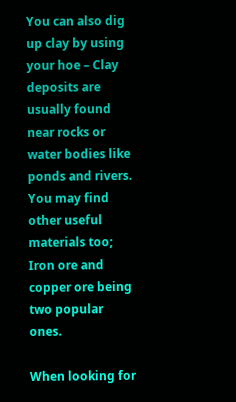You can also dig up clay by using your hoe – Clay deposits are usually found near rocks or water bodies like ponds and rivers. You may find other useful materials too; Iron ore and copper ore being two popular ones.

When looking for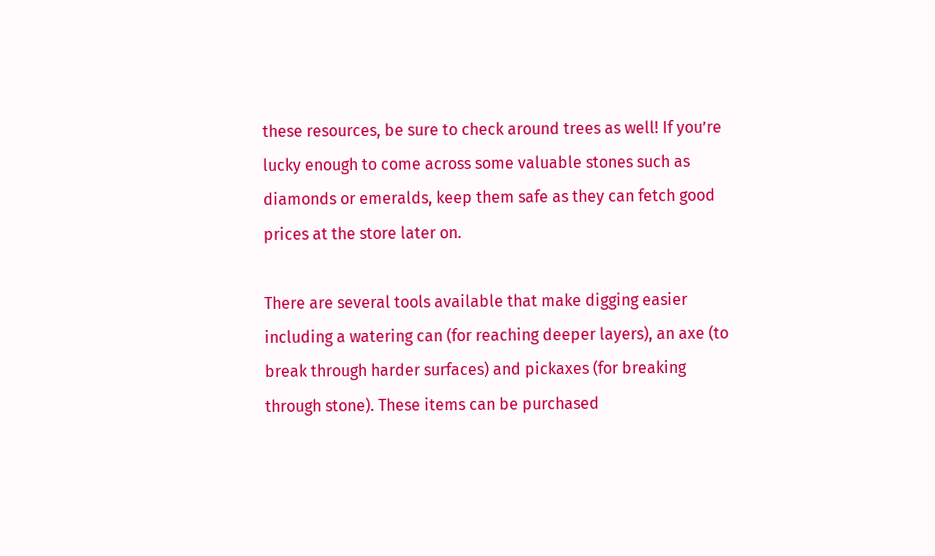these resources, be sure to check around trees as well! If you’re lucky enough to come across some valuable stones such as diamonds or emeralds, keep them safe as they can fetch good prices at the store later on.

There are several tools available that make digging easier including a watering can (for reaching deeper layers), an axe (to break through harder surfaces) and pickaxes (for breaking through stone). These items can be purchased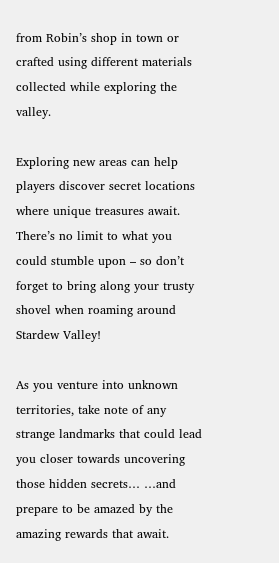from Robin’s shop in town or crafted using different materials collected while exploring the valley.

Exploring new areas can help players discover secret locations where unique treasures await. There’s no limit to what you could stumble upon – so don’t forget to bring along your trusty shovel when roaming around Stardew Valley!

As you venture into unknown territories, take note of any strange landmarks that could lead you closer towards uncovering those hidden secrets… …and prepare to be amazed by the amazing rewards that await.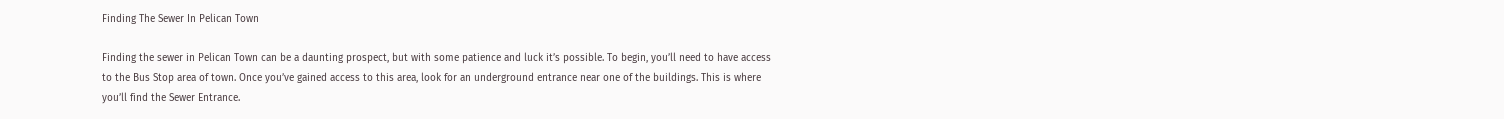Finding The Sewer In Pelican Town

Finding the sewer in Pelican Town can be a daunting prospect, but with some patience and luck it’s possible. To begin, you’ll need to have access to the Bus Stop area of town. Once you’ve gained access to this area, look for an underground entrance near one of the buildings. This is where you’ll find the Sewer Entrance.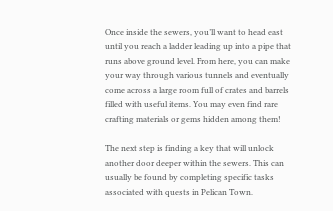Once inside the sewers, you’ll want to head east until you reach a ladder leading up into a pipe that runs above ground level. From here, you can make your way through various tunnels and eventually come across a large room full of crates and barrels filled with useful items. You may even find rare crafting materials or gems hidden among them!

The next step is finding a key that will unlock another door deeper within the sewers. This can usually be found by completing specific tasks associated with quests in Pelican Town.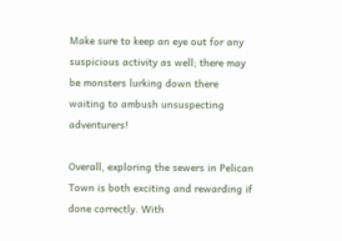Make sure to keep an eye out for any suspicious activity as well; there may be monsters lurking down there waiting to ambush unsuspecting adventurers!

Overall, exploring the sewers in Pelican Town is both exciting and rewarding if done correctly. With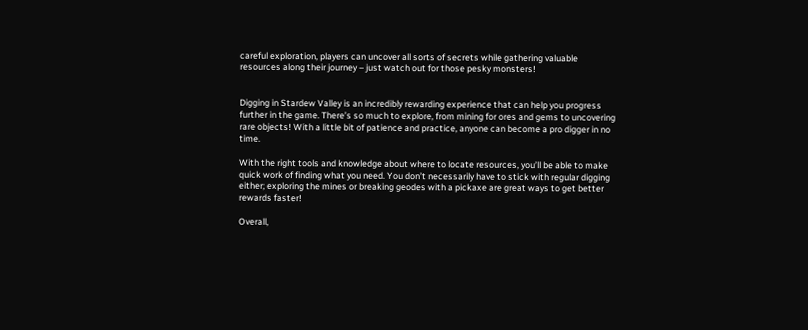careful exploration, players can uncover all sorts of secrets while gathering valuable resources along their journey – just watch out for those pesky monsters!


Digging in Stardew Valley is an incredibly rewarding experience that can help you progress further in the game. There’s so much to explore, from mining for ores and gems to uncovering rare objects! With a little bit of patience and practice, anyone can become a pro digger in no time.

With the right tools and knowledge about where to locate resources, you’ll be able to make quick work of finding what you need. You don’t necessarily have to stick with regular digging either; exploring the mines or breaking geodes with a pickaxe are great ways to get better rewards faster!

Overall,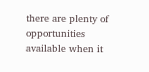there are plenty of opportunities available when it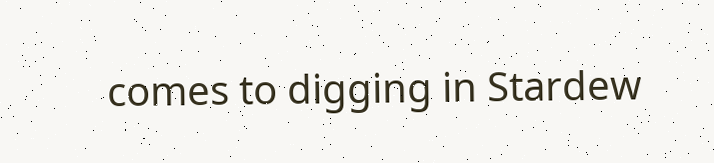comes to digging in Stardew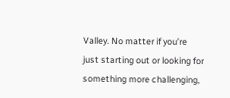Valley. No matter if you’re just starting out or looking for something more challenging,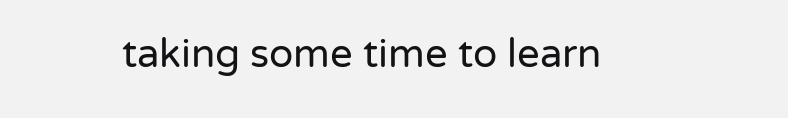taking some time to learn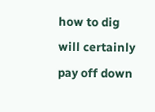how to dig will certainly pay off down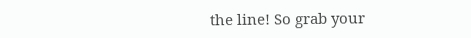the line! So grab your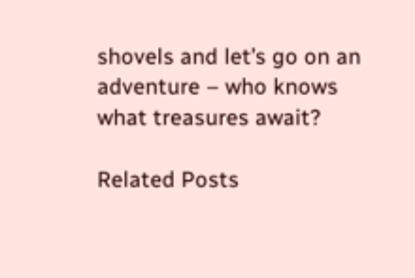shovels and let’s go on an adventure – who knows what treasures await?

Related Posts